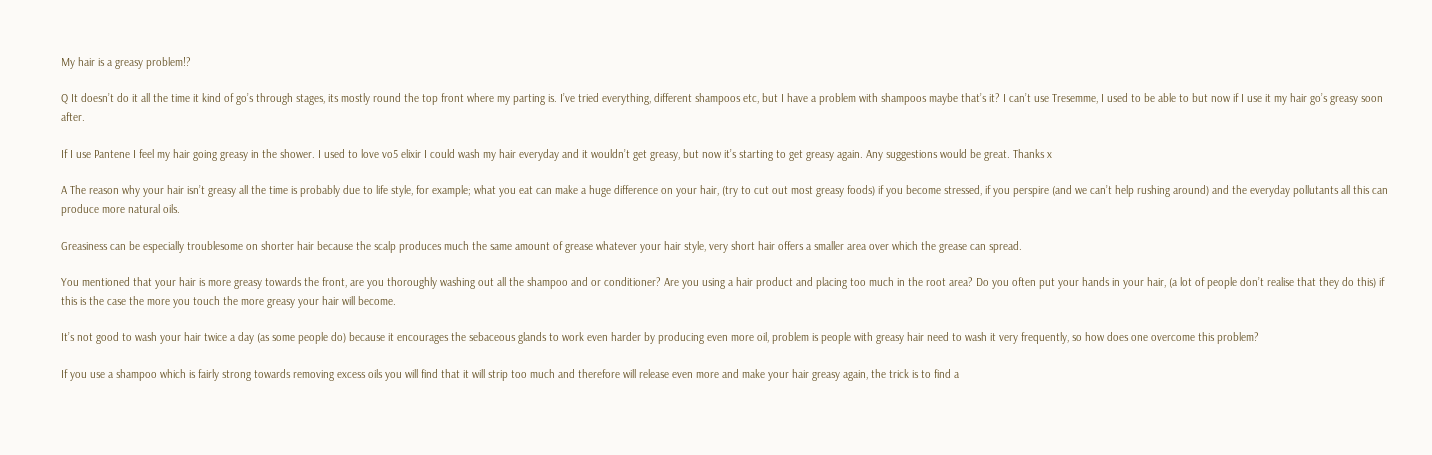My hair is a greasy problem!?

Q It doesn’t do it all the time it kind of go’s through stages, its mostly round the top front where my parting is. I’ve tried everything, different shampoos etc, but I have a problem with shampoos maybe that’s it? I can’t use Tresemme, I used to be able to but now if I use it my hair go’s greasy soon after.

If I use Pantene I feel my hair going greasy in the shower. I used to love vo5 elixir I could wash my hair everyday and it wouldn’t get greasy, but now it’s starting to get greasy again. Any suggestions would be great. Thanks x

A The reason why your hair isn’t greasy all the time is probably due to life style, for example; what you eat can make a huge difference on your hair, (try to cut out most greasy foods) if you become stressed, if you perspire (and we can’t help rushing around) and the everyday pollutants all this can produce more natural oils.

Greasiness can be especially troublesome on shorter hair because the scalp produces much the same amount of grease whatever your hair style, very short hair offers a smaller area over which the grease can spread.

You mentioned that your hair is more greasy towards the front, are you thoroughly washing out all the shampoo and or conditioner? Are you using a hair product and placing too much in the root area? Do you often put your hands in your hair, (a lot of people don’t realise that they do this) if this is the case the more you touch the more greasy your hair will become.

It’s not good to wash your hair twice a day (as some people do) because it encourages the sebaceous glands to work even harder by producing even more oil, problem is people with greasy hair need to wash it very frequently, so how does one overcome this problem?

If you use a shampoo which is fairly strong towards removing excess oils you will find that it will strip too much and therefore will release even more and make your hair greasy again, the trick is to find a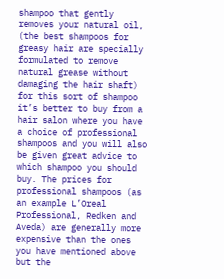shampoo that gently removes your natural oil, (the best shampoos for greasy hair are specially formulated to remove natural grease without damaging the hair shaft) for this sort of shampoo it’s better to buy from a hair salon where you have a choice of professional shampoos and you will also be given great advice to which shampoo you should buy. The prices for professional shampoos (as an example L’Oreal Professional, Redken and Aveda) are generally more expensive than the ones you have mentioned above but the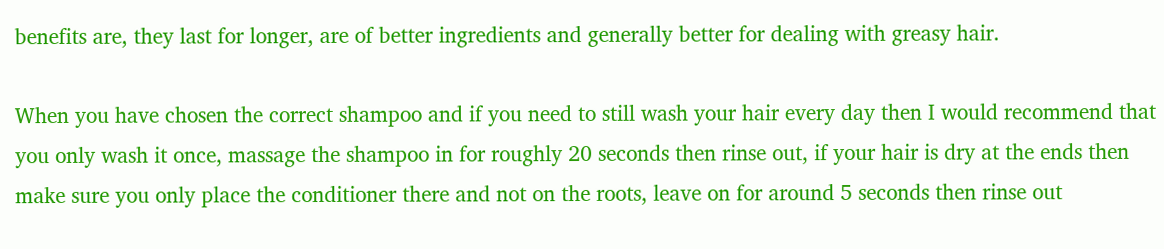benefits are, they last for longer, are of better ingredients and generally better for dealing with greasy hair.

When you have chosen the correct shampoo and if you need to still wash your hair every day then I would recommend that you only wash it once, massage the shampoo in for roughly 20 seconds then rinse out, if your hair is dry at the ends then make sure you only place the conditioner there and not on the roots, leave on for around 5 seconds then rinse out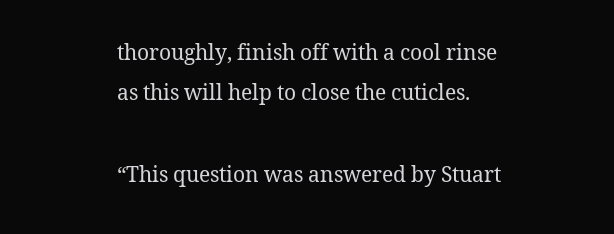thoroughly, finish off with a cool rinse as this will help to close the cuticles.

“This question was answered by Stuart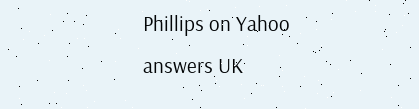Phillips on Yahoo answers UK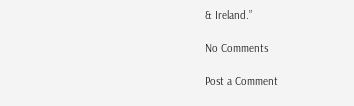& Ireland.”

No Comments

Post a Comment